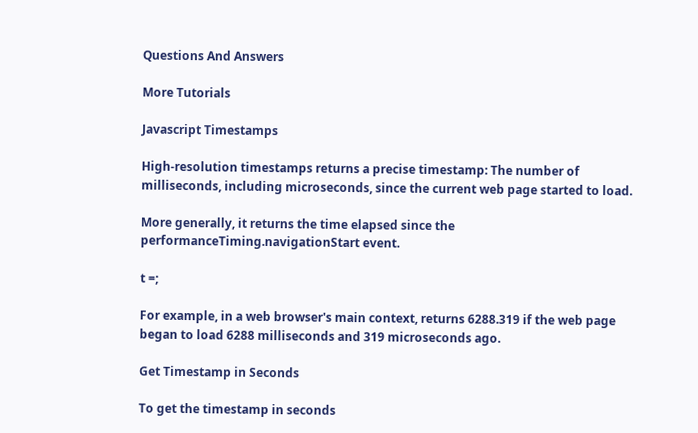Questions And Answers

More Tutorials

Javascript Timestamps

High-resolution timestamps returns a precise timestamp: The number of milliseconds, including microseconds, since the current web page started to load.

More generally, it returns the time elapsed since the performanceTiming.navigationStart event.

t =;

For example, in a web browser's main context, returns 6288.319 if the web page began to load 6288 milliseconds and 319 microseconds ago.

Get Timestamp in Seconds

To get the timestamp in seconds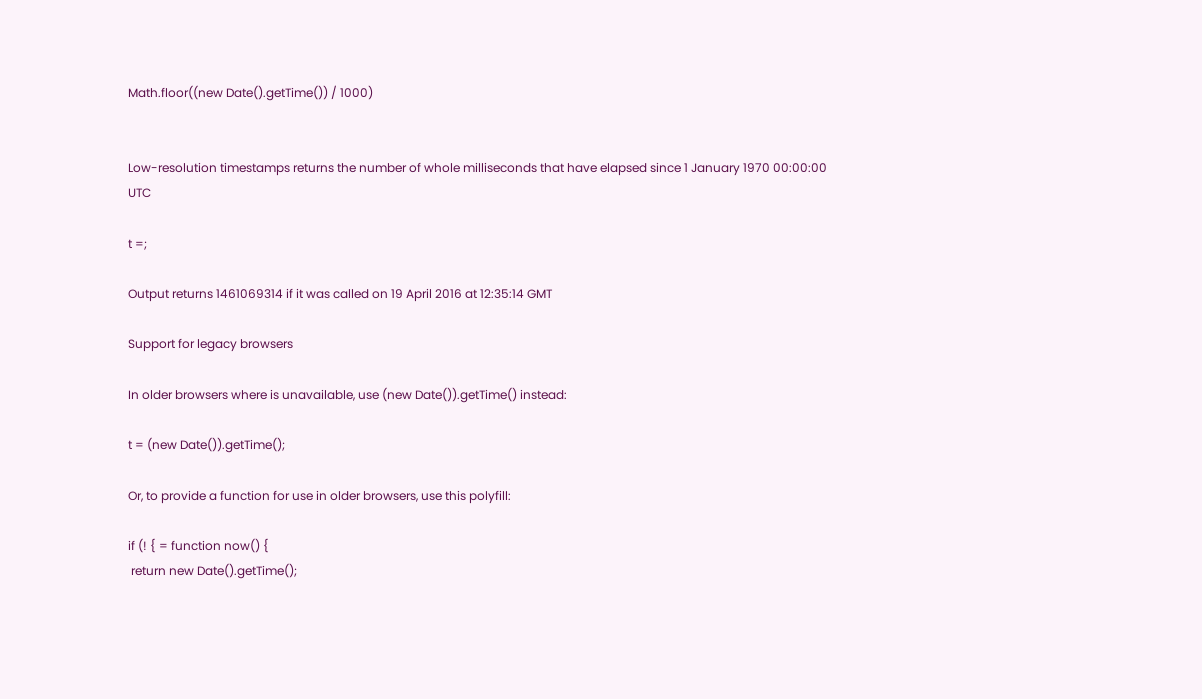Math.floor((new Date().getTime()) / 1000)


Low-resolution timestamps returns the number of whole milliseconds that have elapsed since 1 January 1970 00:00:00 UTC

t =;

Output returns 1461069314 if it was called on 19 April 2016 at 12:35:14 GMT

Support for legacy browsers

In older browsers where is unavailable, use (new Date()).getTime() instead:

t = (new Date()).getTime();

Or, to provide a function for use in older browsers, use this polyfill:

if (! { = function now() {
 return new Date().getTime();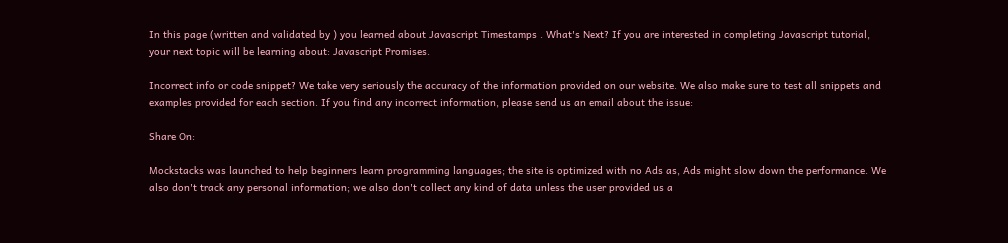In this page (written and validated by ) you learned about Javascript Timestamps . What's Next? If you are interested in completing Javascript tutorial, your next topic will be learning about: Javascript Promises.

Incorrect info or code snippet? We take very seriously the accuracy of the information provided on our website. We also make sure to test all snippets and examples provided for each section. If you find any incorrect information, please send us an email about the issue:

Share On:

Mockstacks was launched to help beginners learn programming languages; the site is optimized with no Ads as, Ads might slow down the performance. We also don't track any personal information; we also don't collect any kind of data unless the user provided us a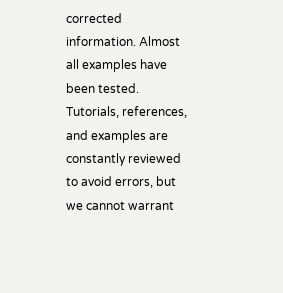corrected information. Almost all examples have been tested. Tutorials, references, and examples are constantly reviewed to avoid errors, but we cannot warrant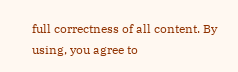full correctness of all content. By using, you agree to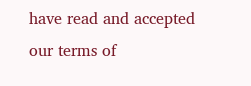have read and accepted our terms of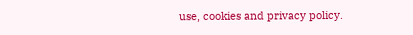use, cookies and privacy policy.